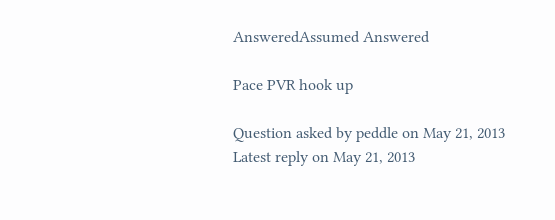AnsweredAssumed Answered

Pace PVR hook up

Question asked by peddle on May 21, 2013
Latest reply on May 21, 2013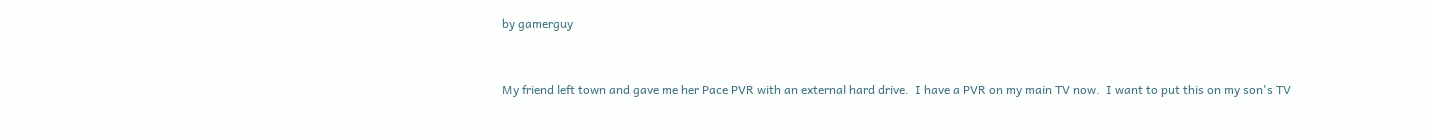by gamerguy


My friend left town and gave me her Pace PVR with an external hard drive.  I have a PVR on my main TV now.  I want to put this on my son's TV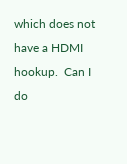which does not have a HDMI hookup.  Can I do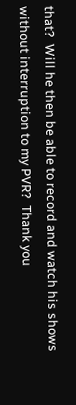that?  Will he then be able to record and watch his shows without interruption to my PVR?  Thank you